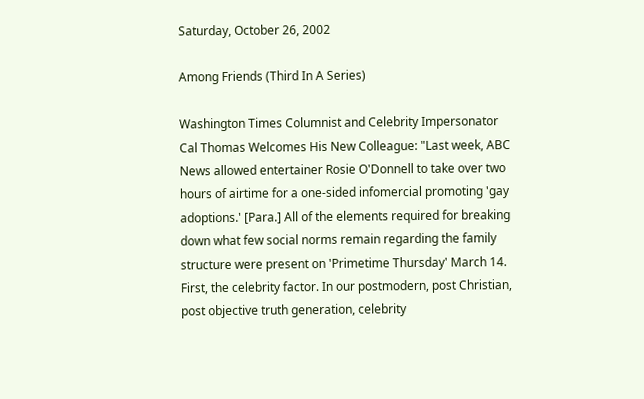Saturday, October 26, 2002

Among Friends (Third In A Series)

Washington Times Columnist and Celebrity Impersonator Cal Thomas Welcomes His New Colleague: "Last week, ABC News allowed entertainer Rosie O'Donnell to take over two hours of airtime for a one-sided infomercial promoting 'gay adoptions.' [Para.] All of the elements required for breaking down what few social norms remain regarding the family structure were present on 'Primetime Thursday' March 14. First, the celebrity factor. In our postmodern, post Christian, post objective truth generation, celebrity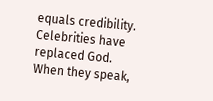equals credibility. Celebrities have replaced God. When they speak,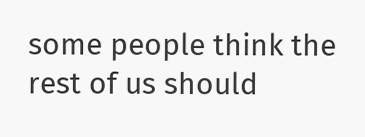some people think the rest of us should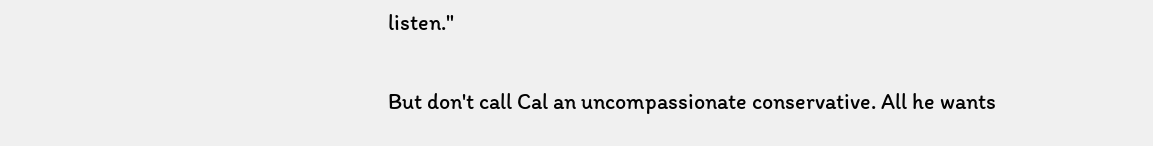listen."

But don't call Cal an uncompassionate conservative. All he wants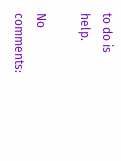to do is help.

No comments: